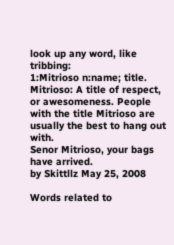look up any word, like tribbing:
1:Mitrioso n:name; title.
Mitrioso: A title of respect, or awesomeness. People with the title Mitrioso are usually the best to hang out with.
Senor Mitrioso, your bags have arrived.
by Skittllz May 25, 2008

Words related to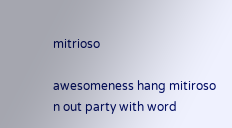mitrioso

awesomeness hang mitiroso n out party with word